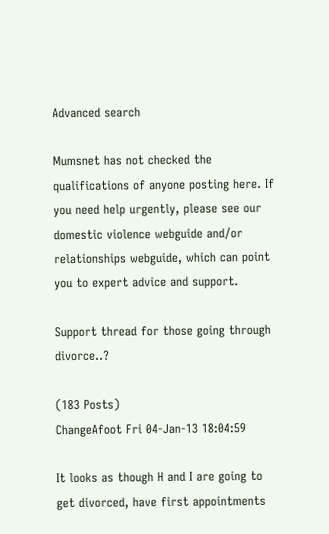Advanced search

Mumsnet has not checked the qualifications of anyone posting here. If you need help urgently, please see our domestic violence webguide and/or relationships webguide, which can point you to expert advice and support.

Support thread for those going through divorce..?

(183 Posts)
ChangeAfoot Fri 04-Jan-13 18:04:59

It looks as though H and I are going to get divorced, have first appointments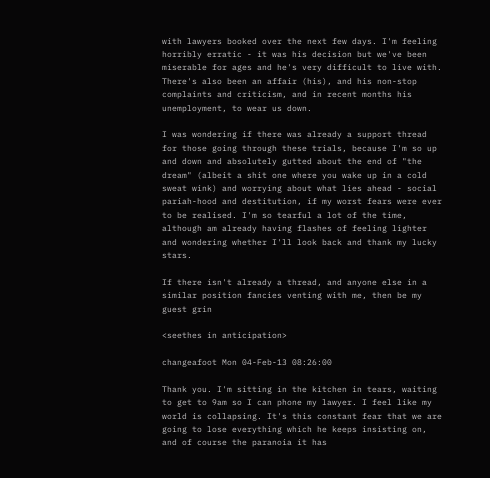with lawyers booked over the next few days. I'm feeling horribly erratic - it was his decision but we've been miserable for ages and he's very difficult to live with. There's also been an affair (his), and his non-stop complaints and criticism, and in recent months his unemployment, to wear us down.

I was wondering if there was already a support thread for those going through these trials, because I'm so up and down and absolutely gutted about the end of "the dream" (albeit a shit one where you wake up in a cold sweat wink) and worrying about what lies ahead - social pariah-hood and destitution, if my worst fears were ever to be realised. I'm so tearful a lot of the time, although am already having flashes of feeling lighter and wondering whether I'll look back and thank my lucky stars.

If there isn't already a thread, and anyone else in a similar position fancies venting with me, then be my guest grin

<seethes in anticipation>

changeafoot Mon 04-Feb-13 08:26:00

Thank you. I'm sitting in the kitchen in tears, waiting to get to 9am so I can phone my lawyer. I feel like my world is collapsing. It's this constant fear that we are going to lose everything which he keeps insisting on, and of course the paranoia it has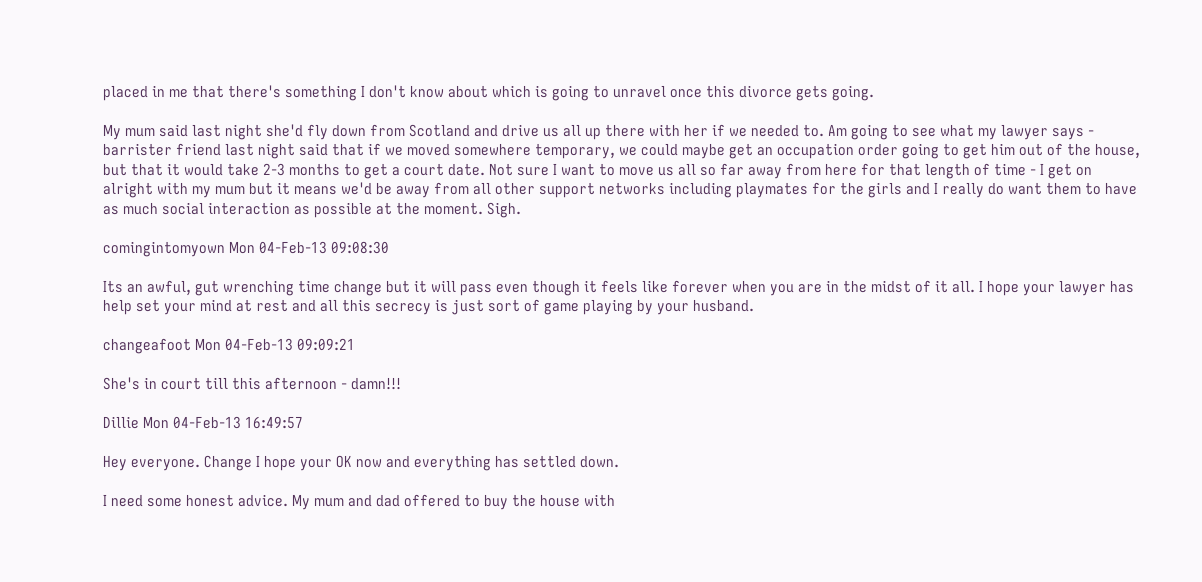placed in me that there's something I don't know about which is going to unravel once this divorce gets going.

My mum said last night she'd fly down from Scotland and drive us all up there with her if we needed to. Am going to see what my lawyer says - barrister friend last night said that if we moved somewhere temporary, we could maybe get an occupation order going to get him out of the house, but that it would take 2-3 months to get a court date. Not sure I want to move us all so far away from here for that length of time - I get on alright with my mum but it means we'd be away from all other support networks including playmates for the girls and I really do want them to have as much social interaction as possible at the moment. Sigh.

comingintomyown Mon 04-Feb-13 09:08:30

Its an awful, gut wrenching time change but it will pass even though it feels like forever when you are in the midst of it all. I hope your lawyer has help set your mind at rest and all this secrecy is just sort of game playing by your husband.

changeafoot Mon 04-Feb-13 09:09:21

She's in court till this afternoon - damn!!!

Dillie Mon 04-Feb-13 16:49:57

Hey everyone. Change I hope your OK now and everything has settled down.

I need some honest advice. My mum and dad offered to buy the house with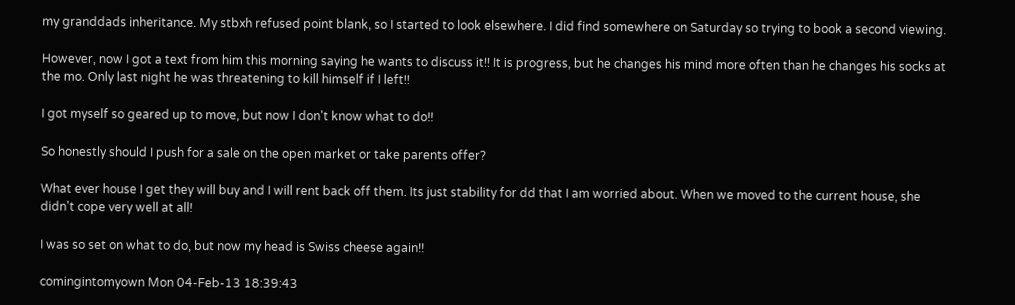my granddads inheritance. My stbxh refused point blank, so I started to look elsewhere. I did find somewhere on Saturday so trying to book a second viewing.

However, now I got a text from him this morning saying he wants to discuss it!! It is progress, but he changes his mind more often than he changes his socks at the mo. Only last night he was threatening to kill himself if I left!!

I got myself so geared up to move, but now I don't know what to do!!

So honestly should I push for a sale on the open market or take parents offer?

What ever house I get they will buy and I will rent back off them. Its just stability for dd that I am worried about. When we moved to the current house, she didn't cope very well at all!

I was so set on what to do, but now my head is Swiss cheese again!!

comingintomyown Mon 04-Feb-13 18:39:43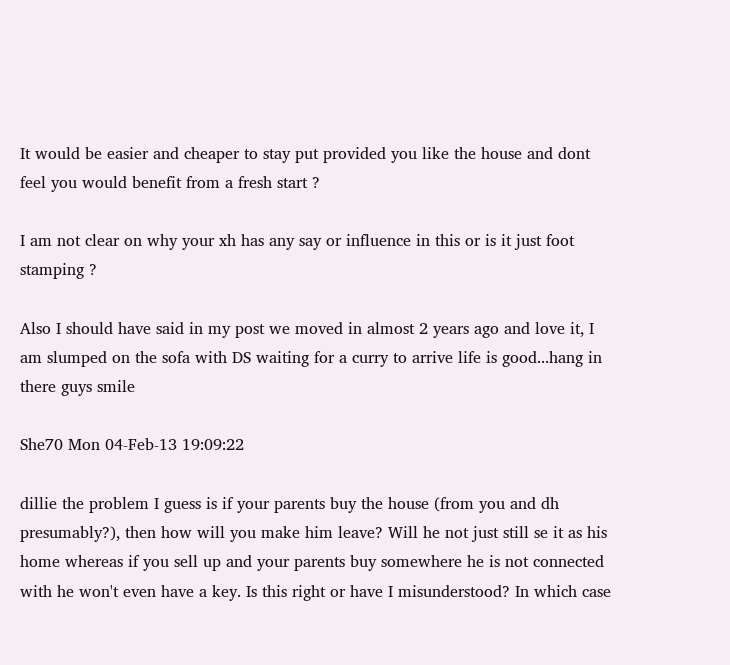It would be easier and cheaper to stay put provided you like the house and dont feel you would benefit from a fresh start ?

I am not clear on why your xh has any say or influence in this or is it just foot stamping ?

Also I should have said in my post we moved in almost 2 years ago and love it, I am slumped on the sofa with DS waiting for a curry to arrive life is good...hang in there guys smile

She70 Mon 04-Feb-13 19:09:22

dillie the problem I guess is if your parents buy the house (from you and dh presumably?), then how will you make him leave? Will he not just still se it as his home whereas if you sell up and your parents buy somewhere he is not connected with he won't even have a key. Is this right or have I misunderstood? In which case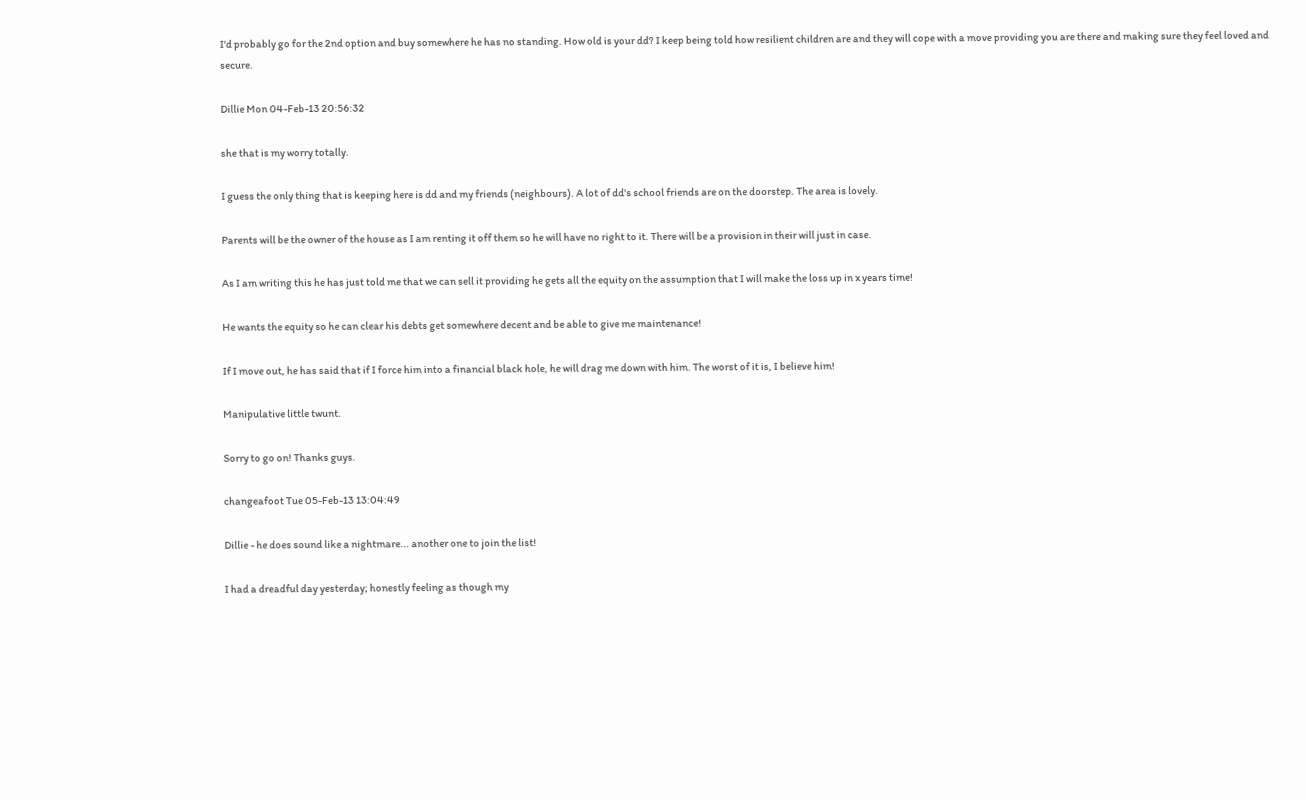I'd probably go for the 2nd option and buy somewhere he has no standing. How old is your dd? I keep being told how resilient children are and they will cope with a move providing you are there and making sure they feel loved and secure.

Dillie Mon 04-Feb-13 20:56:32

she that is my worry totally.

I guess the only thing that is keeping here is dd and my friends (neighbours). A lot of dd's school friends are on the doorstep. The area is lovely.

Parents will be the owner of the house as I am renting it off them so he will have no right to it. There will be a provision in their will just in case.

As I am writing this he has just told me that we can sell it providing he gets all the equity on the assumption that I will make the loss up in x years time!

He wants the equity so he can clear his debts get somewhere decent and be able to give me maintenance!

If I move out, he has said that if I force him into a financial black hole, he will drag me down with him. The worst of it is, I believe him!

Manipulative little twunt.

Sorry to go on! Thanks guys.

changeafoot Tue 05-Feb-13 13:04:49

Dillie - he does sound like a nightmare... another one to join the list!

I had a dreadful day yesterday; honestly feeling as though my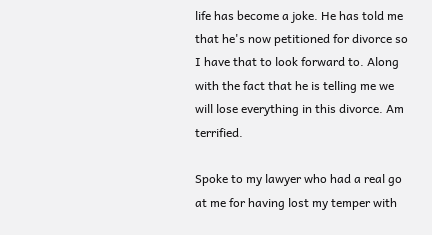life has become a joke. He has told me that he's now petitioned for divorce so I have that to look forward to. Along with the fact that he is telling me we will lose everything in this divorce. Am terrified.

Spoke to my lawyer who had a real go at me for having lost my temper with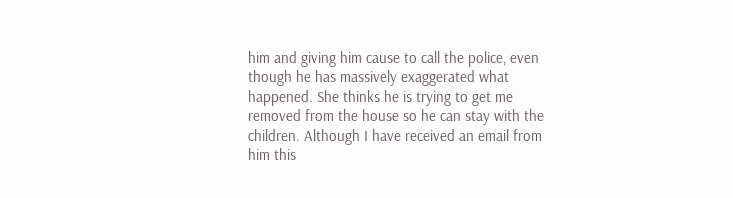him and giving him cause to call the police, even though he has massively exaggerated what happened. She thinks he is trying to get me removed from the house so he can stay with the children. Although I have received an email from him this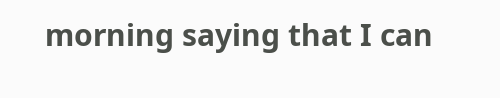morning saying that I can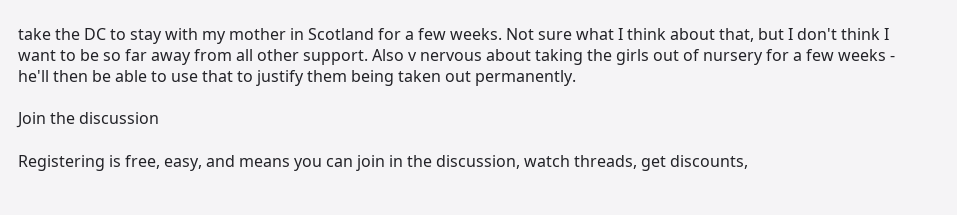take the DC to stay with my mother in Scotland for a few weeks. Not sure what I think about that, but I don't think I want to be so far away from all other support. Also v nervous about taking the girls out of nursery for a few weeks - he'll then be able to use that to justify them being taken out permanently.

Join the discussion

Registering is free, easy, and means you can join in the discussion, watch threads, get discounts,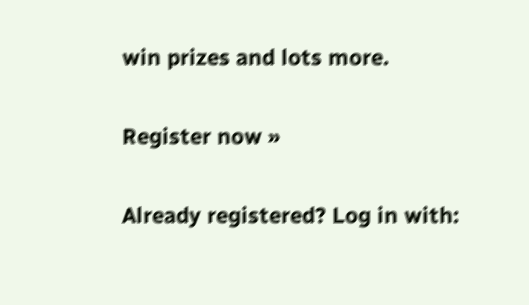win prizes and lots more.

Register now »

Already registered? Log in with: